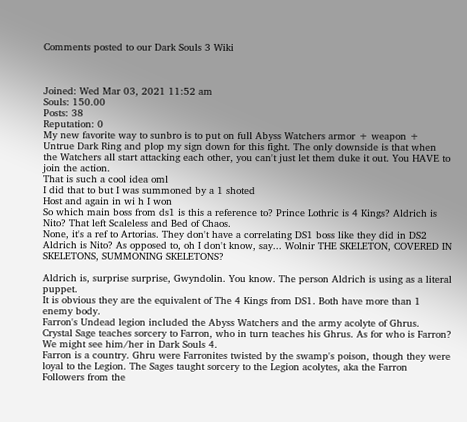Comments posted to our Dark Souls 3 Wiki



Joined: Wed Mar 03, 2021 11:52 am
Souls: 150.00
Posts: 38
Reputation: 0
My new favorite way to sunbro is to put on full Abyss Watchers armor + weapon + Untrue Dark Ring and plop my sign down for this fight. The only downside is that when the Watchers all start attacking each other, you can't just let them duke it out. You HAVE to join the action.
That is such a cool idea oml
I did that to but I was summoned by a 1 shoted
Host and again in wi h I won
So which main boss from ds1 is this a reference to? Prince Lothric is 4 Kings? Aldrich is Nito? That left Scaleless and Bed of Chaos.
None, it's a ref to Artorias. They don't have a correlating DS1 boss like they did in DS2
Aldrich is Nito? As opposed to, oh I don't know, say... Wolnir THE SKELETON, COVERED IN SKELETONS, SUMMONING SKELETONS?

Aldrich is, surprise surprise, Gwyndolin. You know. The person Aldrich is using as a literal puppet.
It is obvious they are the equivalent of The 4 Kings from DS1. Both have more than 1 enemy body.
Farron's Undead legion included the Abyss Watchers and the army acolyte of Ghrus. Crystal Sage teaches sorcery to Farron, who in turn teaches his Ghrus. As for who is Farron? We might see him/her in Dark Souls 4.
Farron is a country. Ghru were Farronites twisted by the swamp's poison, though they were loyal to the Legion. The Sages taught sorcery to the Legion acolytes, aka the Farron Followers from the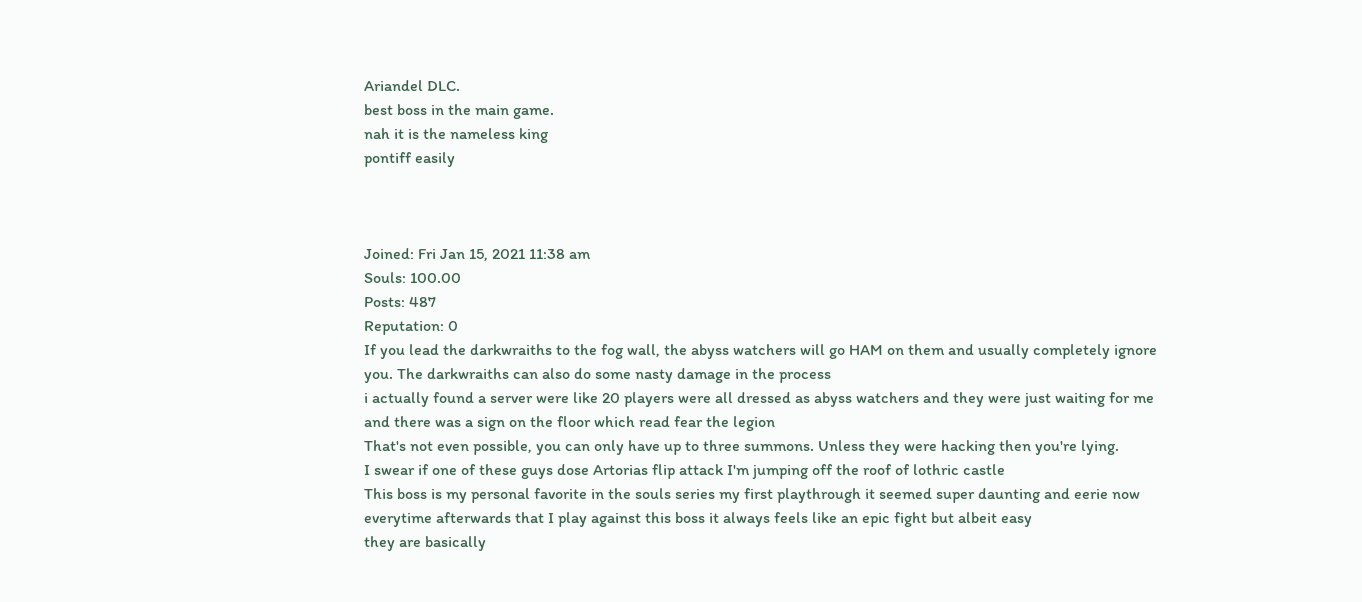Ariandel DLC.
best boss in the main game.
nah it is the nameless king
pontiff easily



Joined: Fri Jan 15, 2021 11:38 am
Souls: 100.00
Posts: 487
Reputation: 0
If you lead the darkwraiths to the fog wall, the abyss watchers will go HAM on them and usually completely ignore you. The darkwraiths can also do some nasty damage in the process
i actually found a server were like 20 players were all dressed as abyss watchers and they were just waiting for me and there was a sign on the floor which read fear the legion
That's not even possible, you can only have up to three summons. Unless they were hacking then you're lying.
I swear if one of these guys dose Artorias flip attack I'm jumping off the roof of lothric castle
This boss is my personal favorite in the souls series my first playthrough it seemed super daunting and eerie now everytime afterwards that I play against this boss it always feels like an epic fight but albeit easy
they are basically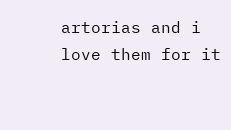artorias and i love them for it